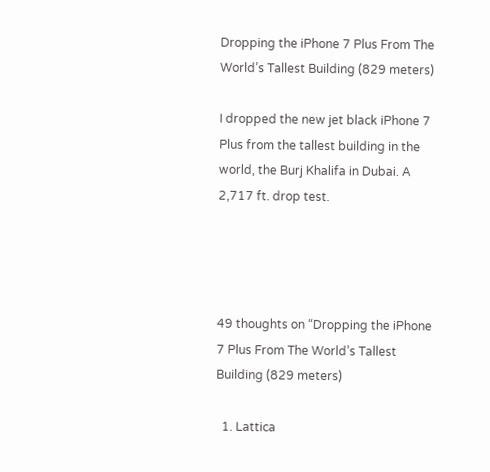Dropping the iPhone 7 Plus From The World’s Tallest Building (829 meters)

I dropped the new jet black iPhone 7 Plus from the tallest building in the world, the Burj Khalifa in Dubai. A 2,717 ft. drop test.




49 thoughts on “Dropping the iPhone 7 Plus From The World’s Tallest Building (829 meters)

  1. Lattica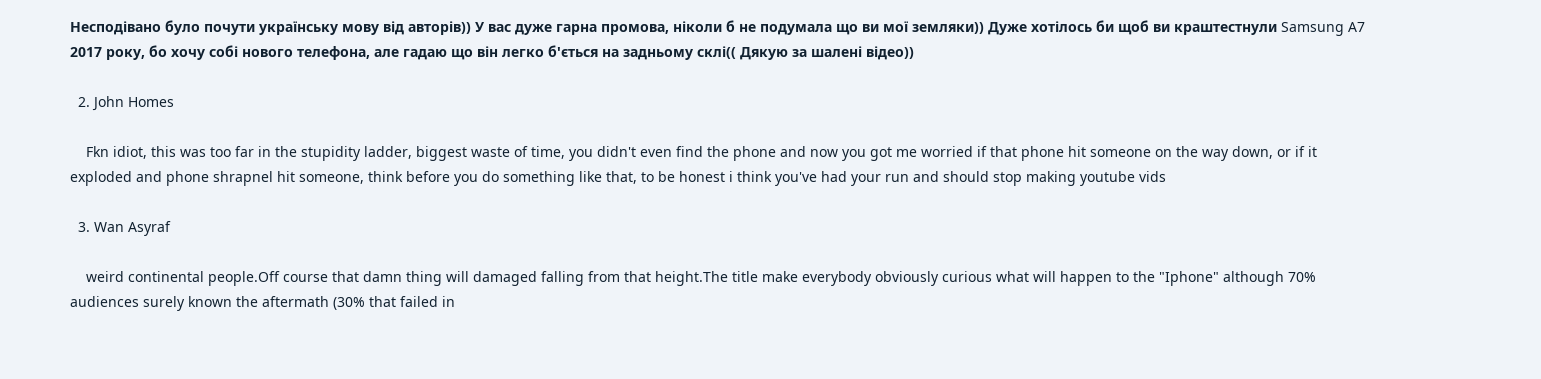Несподівано було почути українську мову від авторів)) У вас дуже гарна промова, ніколи б не подумала що ви мої земляки)) Дуже хотілось би щоб ви краштестнули Samsung A7 2017 року, бо хочу собі нового телефона, але гадаю що він легко б'ється на задньому склі(( Дякую за шалені відео))

  2. John Homes

    Fkn idiot, this was too far in the stupidity ladder, biggest waste of time, you didn't even find the phone and now you got me worried if that phone hit someone on the way down, or if it exploded and phone shrapnel hit someone, think before you do something like that, to be honest i think you've had your run and should stop making youtube vids

  3. Wan Asyraf

    weird continental people.Off course that damn thing will damaged falling from that height.The title make everybody obviously curious what will happen to the "Iphone" although 70% audiences surely known the aftermath (30% that failed in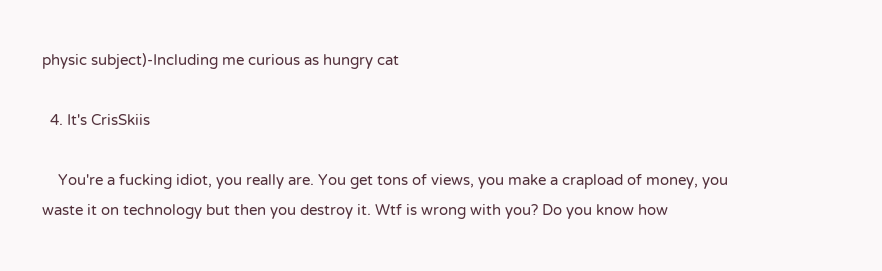physic subject)-Including me curious as hungry cat

  4. It's CrisSkiis

    You're a fucking idiot, you really are. You get tons of views, you make a crapload of money, you waste it on technology but then you destroy it. Wtf is wrong with you? Do you know how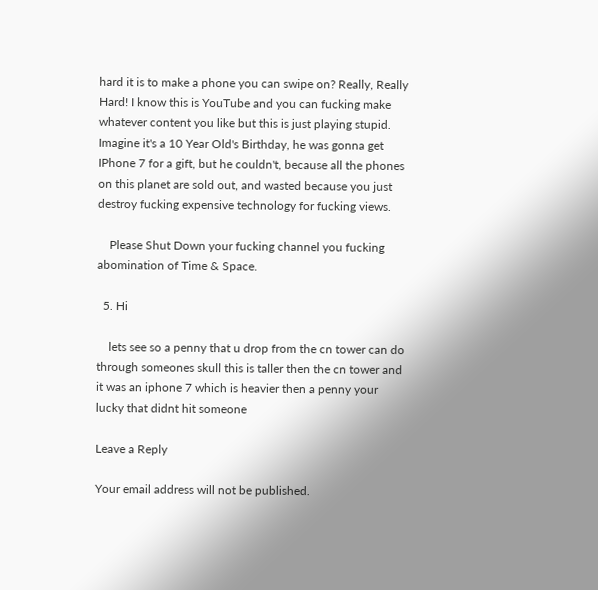hard it is to make a phone you can swipe on? Really, Really Hard! I know this is YouTube and you can fucking make whatever content you like but this is just playing stupid. Imagine it's a 10 Year Old's Birthday, he was gonna get IPhone 7 for a gift, but he couldn't, because all the phones on this planet are sold out, and wasted because you just destroy fucking expensive technology for fucking views.

    Please Shut Down your fucking channel you fucking abomination of Time & Space.

  5. Hi

    lets see so a penny that u drop from the cn tower can do through someones skull this is taller then the cn tower and it was an iphone 7 which is heavier then a penny your lucky that didnt hit someone

Leave a Reply

Your email address will not be published.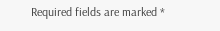Required fields are marked *